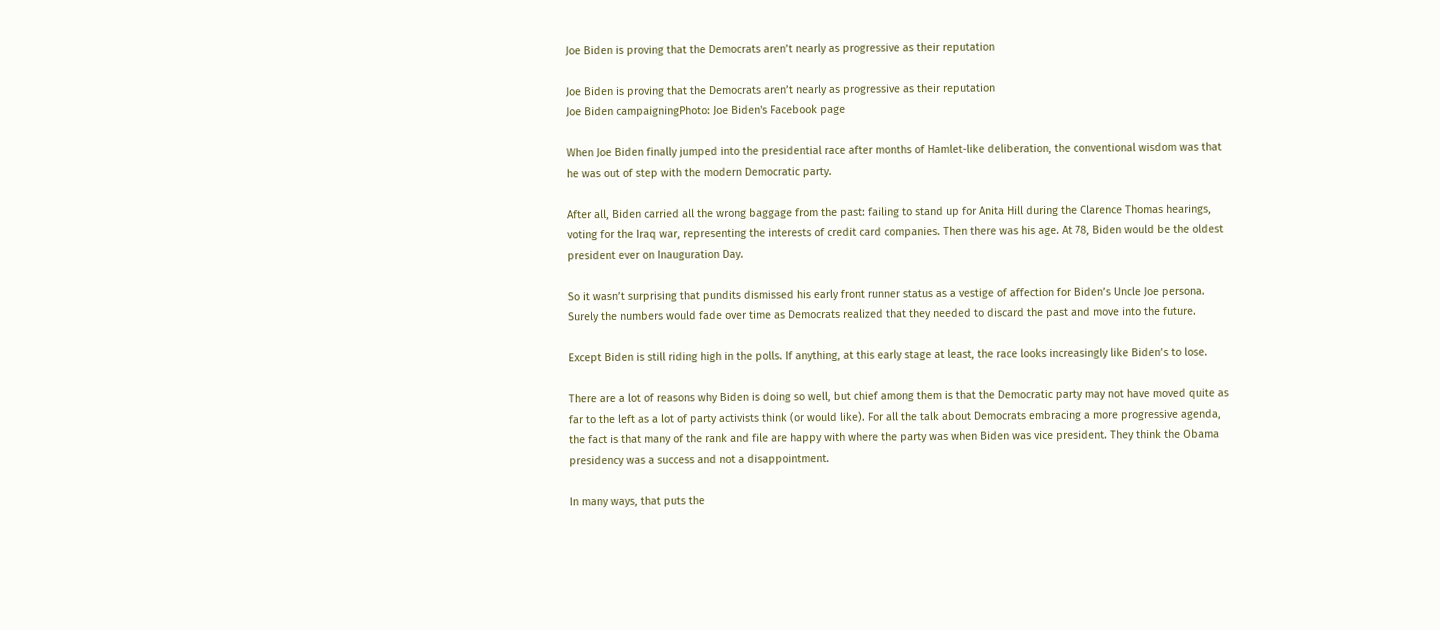Joe Biden is proving that the Democrats aren’t nearly as progressive as their reputation

Joe Biden is proving that the Democrats aren’t nearly as progressive as their reputation
Joe Biden campaigningPhoto: Joe Biden's Facebook page

When Joe Biden finally jumped into the presidential race after months of Hamlet-like deliberation, the conventional wisdom was that he was out of step with the modern Democratic party.

After all, Biden carried all the wrong baggage from the past: failing to stand up for Anita Hill during the Clarence Thomas hearings, voting for the Iraq war, representing the interests of credit card companies. Then there was his age. At 78, Biden would be the oldest president ever on Inauguration Day.

So it wasn’t surprising that pundits dismissed his early front runner status as a vestige of affection for Biden’s Uncle Joe persona. Surely the numbers would fade over time as Democrats realized that they needed to discard the past and move into the future.

Except Biden is still riding high in the polls. If anything, at this early stage at least, the race looks increasingly like Biden’s to lose.

There are a lot of reasons why Biden is doing so well, but chief among them is that the Democratic party may not have moved quite as far to the left as a lot of party activists think (or would like). For all the talk about Democrats embracing a more progressive agenda, the fact is that many of the rank and file are happy with where the party was when Biden was vice president. They think the Obama presidency was a success and not a disappointment.

In many ways, that puts the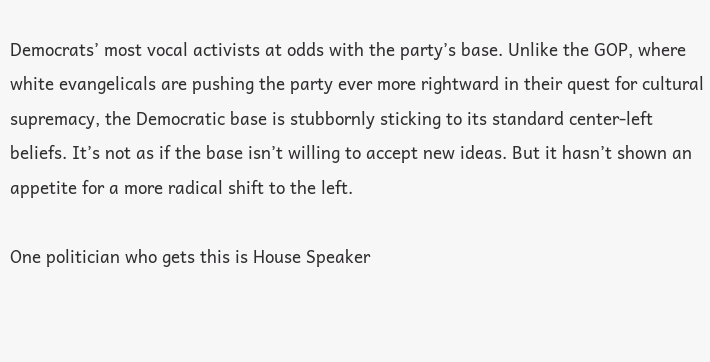Democrats’ most vocal activists at odds with the party’s base. Unlike the GOP, where white evangelicals are pushing the party ever more rightward in their quest for cultural supremacy, the Democratic base is stubbornly sticking to its standard center-left beliefs. It’s not as if the base isn’t willing to accept new ideas. But it hasn’t shown an appetite for a more radical shift to the left.

One politician who gets this is House Speaker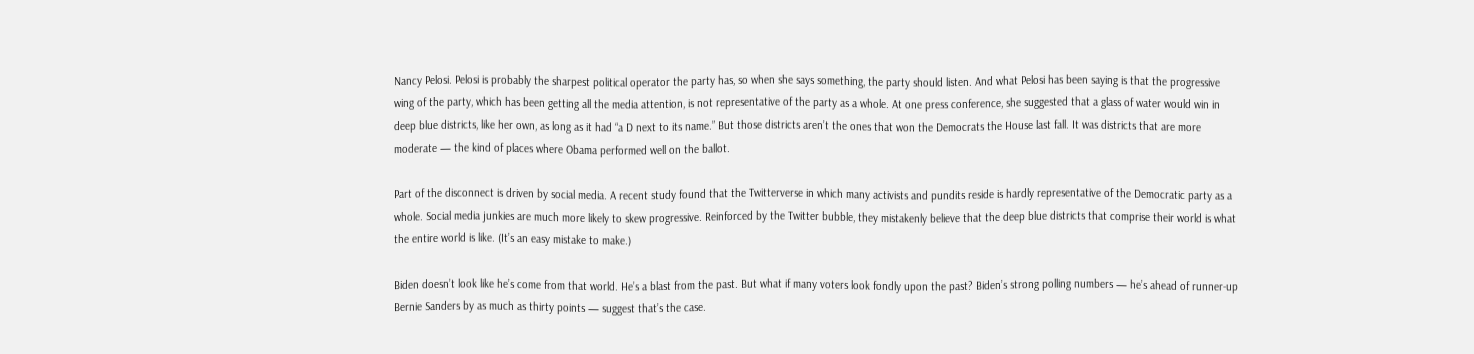Nancy Pelosi. Pelosi is probably the sharpest political operator the party has, so when she says something, the party should listen. And what Pelosi has been saying is that the progressive wing of the party, which has been getting all the media attention, is not representative of the party as a whole. At one press conference, she suggested that a glass of water would win in deep blue districts, like her own, as long as it had “a D next to its name.” But those districts aren’t the ones that won the Democrats the House last fall. It was districts that are more moderate — the kind of places where Obama performed well on the ballot.

Part of the disconnect is driven by social media. A recent study found that the Twitterverse in which many activists and pundits reside is hardly representative of the Democratic party as a whole. Social media junkies are much more likely to skew progressive. Reinforced by the Twitter bubble, they mistakenly believe that the deep blue districts that comprise their world is what the entire world is like. (It’s an easy mistake to make.)

Biden doesn’t look like he’s come from that world. He’s a blast from the past. But what if many voters look fondly upon the past? Biden’s strong polling numbers — he’s ahead of runner-up Bernie Sanders by as much as thirty points — suggest that’s the case.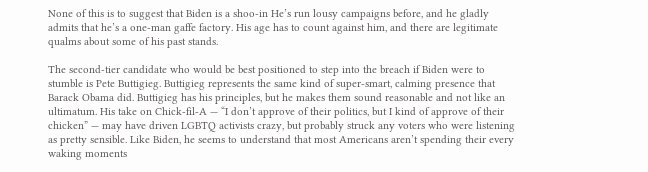None of this is to suggest that Biden is a shoo-in He’s run lousy campaigns before, and he gladly admits that he’s a one-man gaffe factory. His age has to count against him, and there are legitimate qualms about some of his past stands.

The second-tier candidate who would be best positioned to step into the breach if Biden were to stumble is Pete Buttigieg. Buttigieg represents the same kind of super-smart, calming presence that Barack Obama did. Buttigieg has his principles, but he makes them sound reasonable and not like an ultimatum. His take on Chick-fil-A — “I don’t approve of their politics, but I kind of approve of their chicken” — may have driven LGBTQ activists crazy, but probably struck any voters who were listening as pretty sensible. Like Biden, he seems to understand that most Americans aren’t spending their every waking moments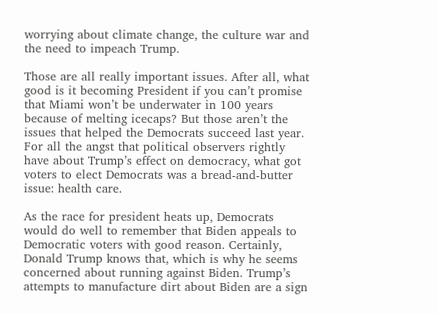worrying about climate change, the culture war and the need to impeach Trump.

Those are all really important issues. After all, what good is it becoming President if you can’t promise that Miami won’t be underwater in 100 years because of melting icecaps? But those aren’t the issues that helped the Democrats succeed last year. For all the angst that political observers rightly have about Trump’s effect on democracy, what got voters to elect Democrats was a bread-and-butter issue: health care.

As the race for president heats up, Democrats would do well to remember that Biden appeals to Democratic voters with good reason. Certainly, Donald Trump knows that, which is why he seems concerned about running against Biden. Trump’s attempts to manufacture dirt about Biden are a sign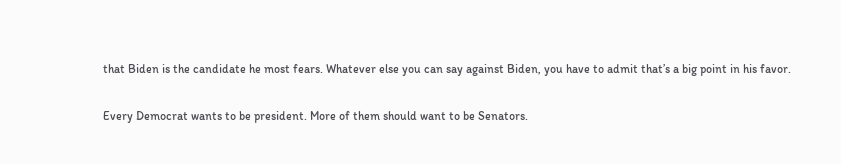that Biden is the candidate he most fears. Whatever else you can say against Biden, you have to admit that’s a big point in his favor.

Every Democrat wants to be president. More of them should want to be Senators.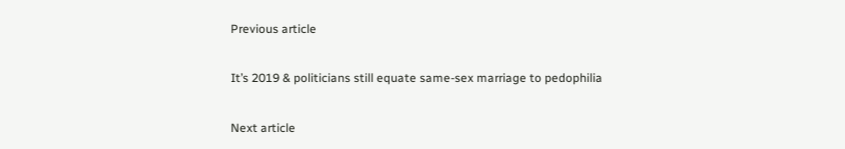Previous article

It’s 2019 & politicians still equate same-sex marriage to pedophilia

Next article